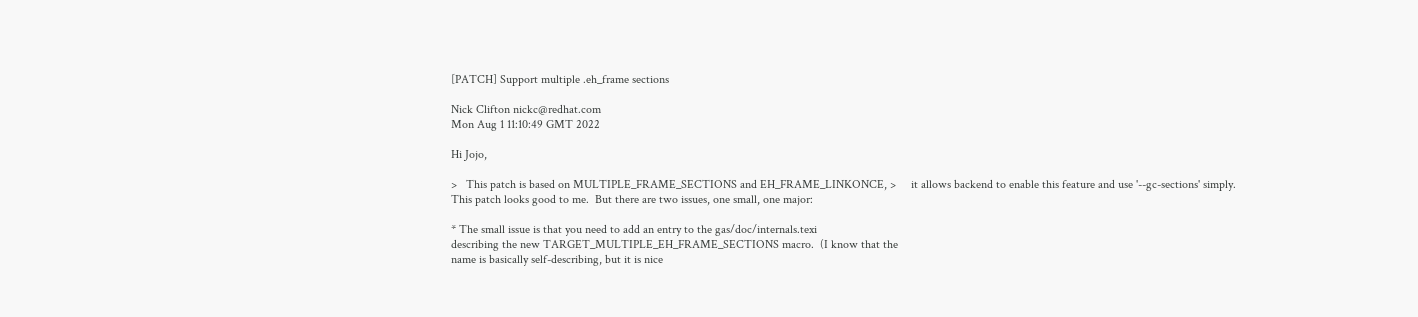[PATCH] Support multiple .eh_frame sections

Nick Clifton nickc@redhat.com
Mon Aug 1 11:10:49 GMT 2022

Hi Jojo,

>   This patch is based on MULTIPLE_FRAME_SECTIONS and EH_FRAME_LINKONCE, >     it allows backend to enable this feature and use '--gc-sections' simply.
This patch looks good to me.  But there are two issues, one small, one major:

* The small issue is that you need to add an entry to the gas/doc/internals.texi
describing the new TARGET_MULTIPLE_EH_FRAME_SECTIONS macro.  (I know that the
name is basically self-describing, but it is nice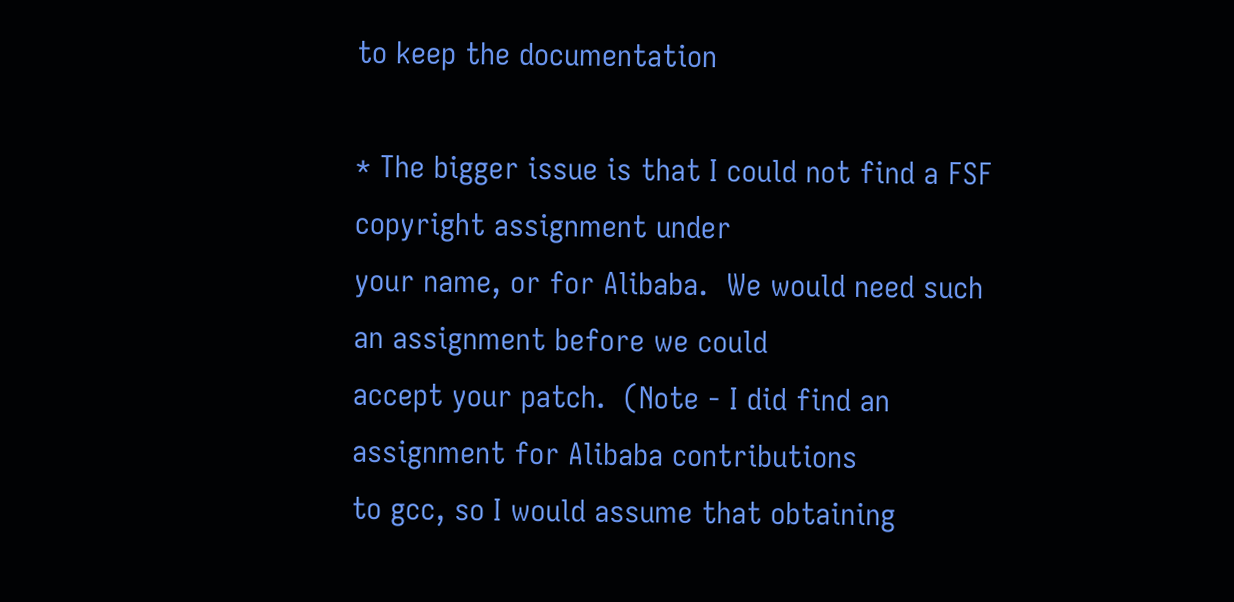to keep the documentation

* The bigger issue is that I could not find a FSF copyright assignment under
your name, or for Alibaba.  We would need such an assignment before we could
accept your patch.  (Note - I did find an assignment for Alibaba contributions
to gcc, so I would assume that obtaining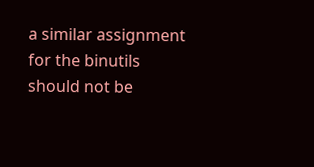a similar assignment for the binutils
should not be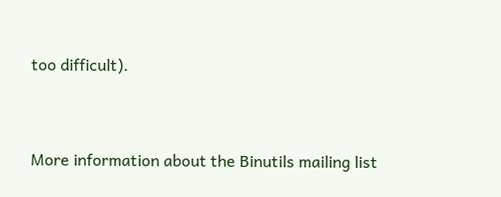too difficult).


More information about the Binutils mailing list